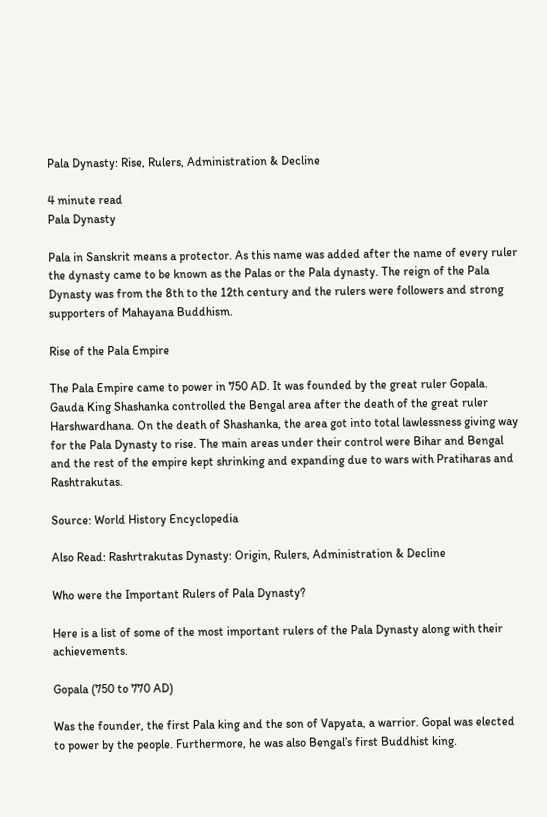Pala Dynasty: Rise, Rulers, Administration & Decline

4 minute read
Pala Dynasty

Pala in Sanskrit means a protector. As this name was added after the name of every ruler the dynasty came to be known as the Palas or the Pala dynasty. The reign of the Pala Dynasty was from the 8th to the 12th century and the rulers were followers and strong supporters of Mahayana Buddhism.

Rise of the Pala Empire

The Pala Empire came to power in 750 AD. It was founded by the great ruler Gopala. Gauda King Shashanka controlled the Bengal area after the death of the great ruler Harshwardhana. On the death of Shashanka, the area got into total lawlessness giving way for the Pala Dynasty to rise. The main areas under their control were Bihar and Bengal and the rest of the empire kept shrinking and expanding due to wars with Pratiharas and Rashtrakutas.

Source: World History Encyclopedia

Also Read: Rashrtrakutas Dynasty: Origin, Rulers, Administration & Decline

Who were the Important Rulers of Pala Dynasty?

Here is a list of some of the most important rulers of the Pala Dynasty along with their achievements.

Gopala (750 to 770 AD)

Was the founder, the first Pala king and the son of Vapyata, a warrior. Gopal was elected to power by the people. Furthermore, he was also Bengal’s first Buddhist king.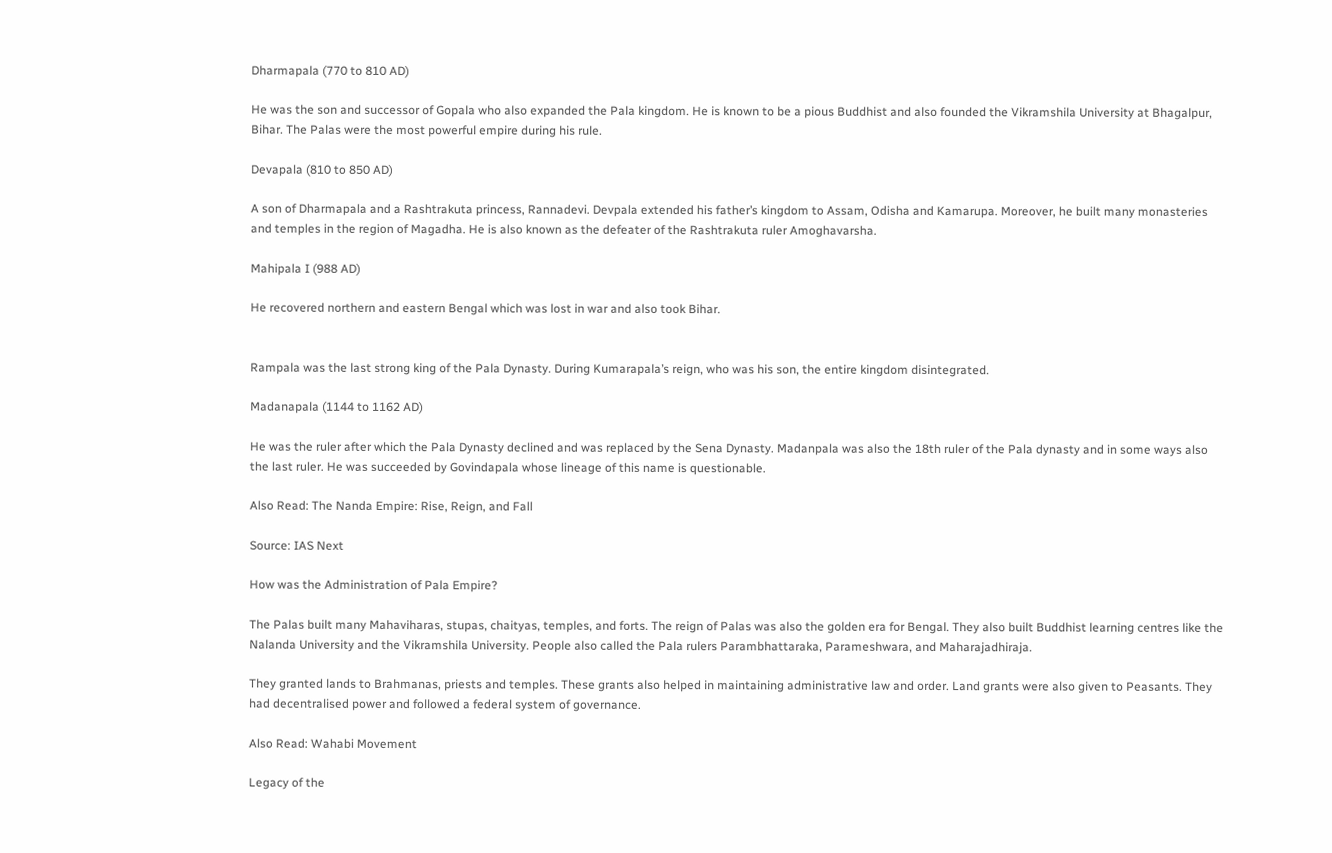Dharmapala (770 to 810 AD)

He was the son and successor of Gopala who also expanded the Pala kingdom. He is known to be a pious Buddhist and also founded the Vikramshila University at Bhagalpur, Bihar. The Palas were the most powerful empire during his rule.

Devapala (810 to 850 AD)

A son of Dharmapala and a Rashtrakuta princess, Rannadevi. Devpala extended his father’s kingdom to Assam, Odisha and Kamarupa. Moreover, he built many monasteries and temples in the region of Magadha. He is also known as the defeater of the Rashtrakuta ruler Amoghavarsha.

Mahipala I (988 AD)

He recovered northern and eastern Bengal which was lost in war and also took Bihar.


Rampala was the last strong king of the Pala Dynasty. During Kumarapala’s reign, who was his son, the entire kingdom disintegrated.

Madanapala (1144 to 1162 AD)

He was the ruler after which the Pala Dynasty declined and was replaced by the Sena Dynasty. Madanpala was also the 18th ruler of the Pala dynasty and in some ways also the last ruler. He was succeeded by Govindapala whose lineage of this name is questionable.

Also Read: The Nanda Empire: Rise, Reign, and Fall

Source: IAS Next

How was the Administration of Pala Empire?

The Palas built many Mahaviharas, stupas, chaityas, temples, and forts. The reign of Palas was also the golden era for Bengal. They also built Buddhist learning centres like the Nalanda University and the Vikramshila University. People also called the Pala rulers Parambhattaraka, Parameshwara, and Maharajadhiraja.

They granted lands to Brahmanas, priests and temples. These grants also helped in maintaining administrative law and order. Land grants were also given to Peasants. They had decentralised power and followed a federal system of governance.

Also Read: Wahabi Movement

Legacy of the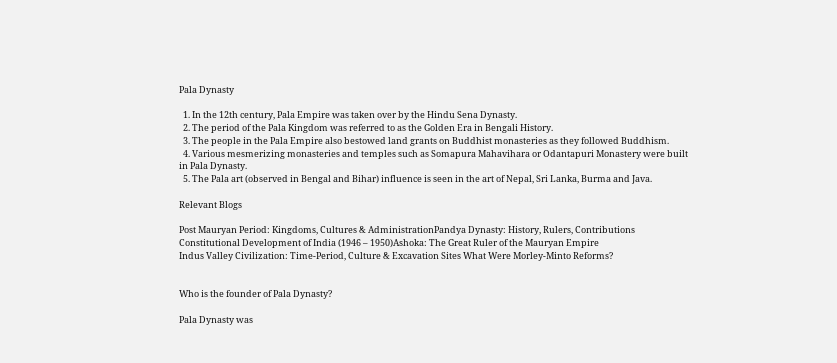Pala Dynasty

  1. In the 12th century, Pala Empire was taken over by the Hindu Sena Dynasty.
  2. The period of the Pala Kingdom was referred to as the Golden Era in Bengali History.
  3. The people in the Pala Empire also bestowed land grants on Buddhist monasteries as they followed Buddhism.
  4. Various mesmerizing monasteries and temples such as Somapura Mahavihara or Odantapuri Monastery were built in Pala Dynasty.
  5. The Pala art (observed in Bengal and Bihar) influence is seen in the art of Nepal, Sri Lanka, Burma and Java.

Relevant Blogs

Post Mauryan Period: Kingdoms, Cultures & AdministrationPandya Dynasty: History, Rulers, Contributions
Constitutional Development of India (1946 – 1950)Ashoka: The Great Ruler of the Mauryan Empire
Indus Valley Civilization: Time-Period, Culture & Excavation Sites What Were Morley-Minto Reforms?


Who is the founder of Pala Dynasty?

Pala Dynasty was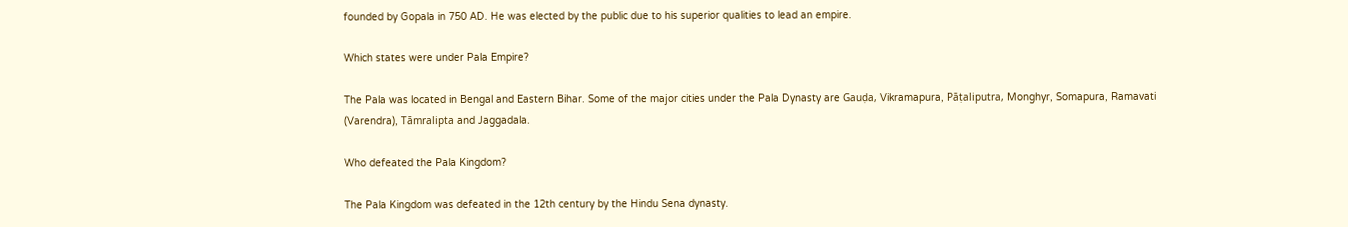founded by Gopala in 750 AD. He was elected by the public due to his superior qualities to lead an empire.

Which states were under Pala Empire?

The Pala was located in Bengal and Eastern Bihar. Some of the major cities under the Pala Dynasty are Gauḍa, Vikramapura, Pāṭaliputra, Monghyr, Somapura, Ramavati (Varendra), Tāmralipta and Jaggadala.

Who defeated the Pala Kingdom?

The Pala Kingdom was defeated in the 12th century by the Hindu Sena dynasty.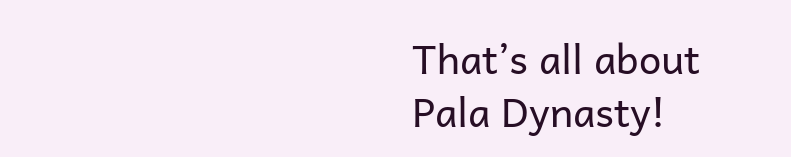That’s all about Pala Dynasty!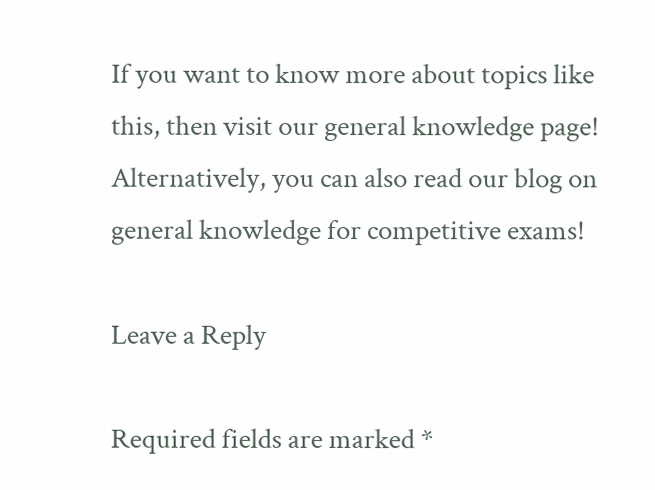If you want to know more about topics like this, then visit our general knowledge page! Alternatively, you can also read our blog on general knowledge for competitive exams!

Leave a Reply

Required fields are marked *